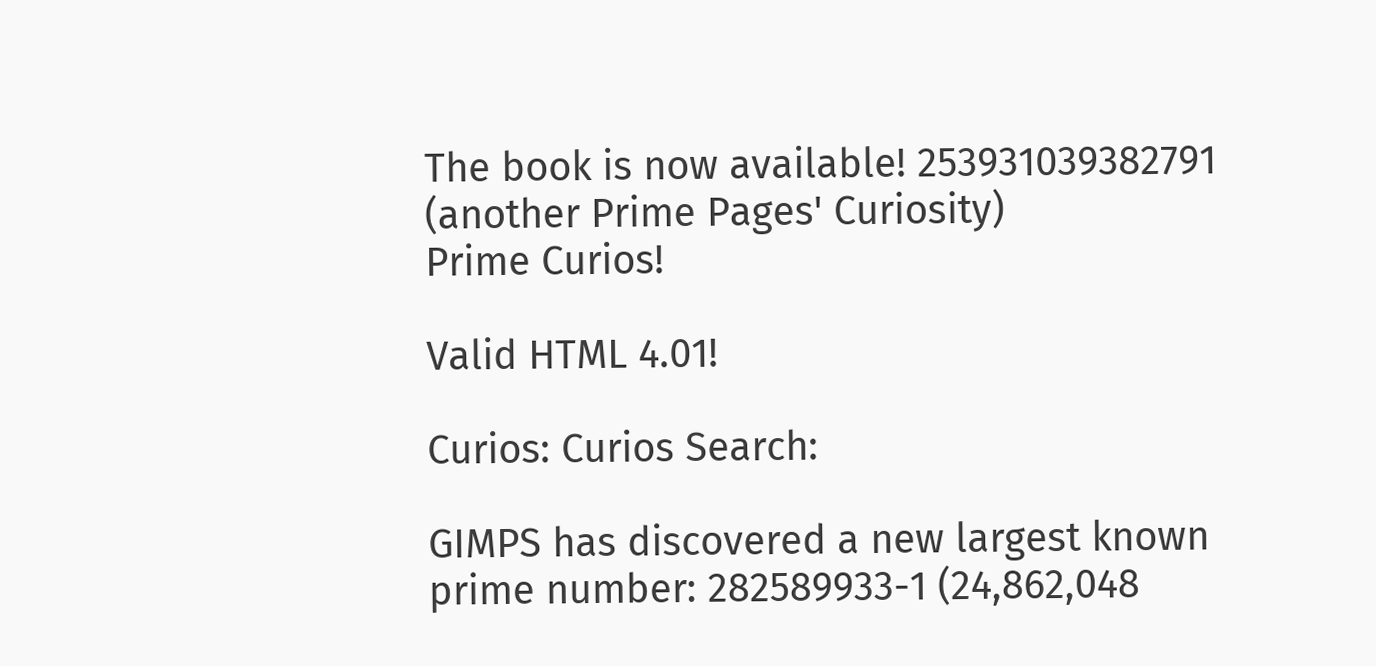The book is now available! 253931039382791
(another Prime Pages' Curiosity)
Prime Curios!

Valid HTML 4.01!

Curios: Curios Search:

GIMPS has discovered a new largest known prime number: 282589933-1 (24,862,048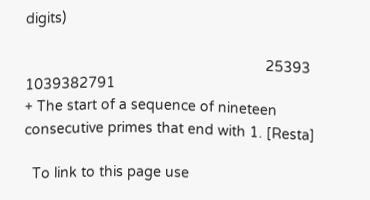digits)

                                                            25393 1039382791
+ The start of a sequence of nineteen consecutive primes that end with 1. [Resta]

  To link to this page use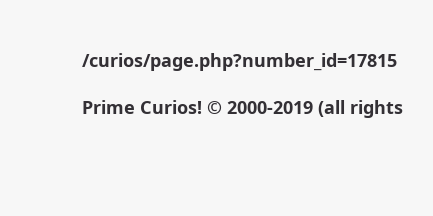/curios/page.php?number_id=17815

Prime Curios! © 2000-2019 (all rights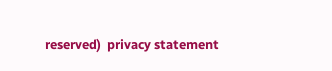reserved)  privacy statement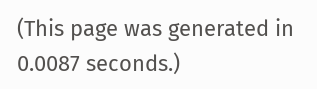(This page was generated in 0.0087 seconds.)